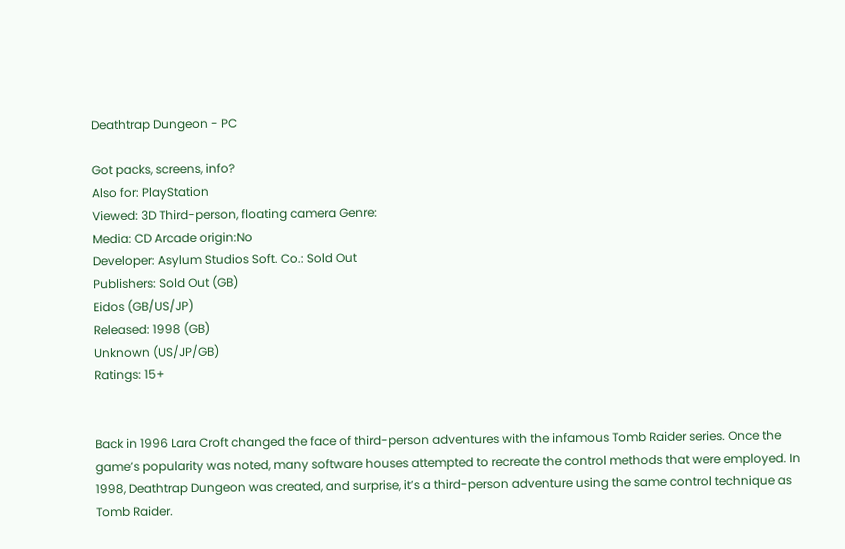Deathtrap Dungeon - PC

Got packs, screens, info?
Also for: PlayStation
Viewed: 3D Third-person, floating camera Genre:
Media: CD Arcade origin:No
Developer: Asylum Studios Soft. Co.: Sold Out
Publishers: Sold Out (GB)
Eidos (GB/US/JP)
Released: 1998 (GB)
Unknown (US/JP/GB)
Ratings: 15+


Back in 1996 Lara Croft changed the face of third-person adventures with the infamous Tomb Raider series. Once the game’s popularity was noted, many software houses attempted to recreate the control methods that were employed. In 1998, Deathtrap Dungeon was created, and surprise, it’s a third-person adventure using the same control technique as Tomb Raider.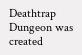Deathtrap Dungeon was created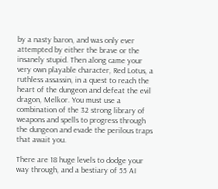by a nasty baron, and was only ever attempted by either the brave or the insanely stupid. Then along came your very own playable character, Red Lotus, a ruthless assassin, in a quest to reach the heart of the dungeon and defeat the evil dragon, Melkor. You must use a combination of the 32 strong library of weapons and spells to progress through the dungeon and evade the perilous traps that await you.

There are 18 huge levels to dodge your way through, and a bestiary of 55 AI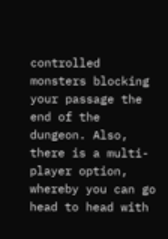controlled monsters blocking your passage the end of the dungeon. Also, there is a multi-player option, whereby you can go head to head with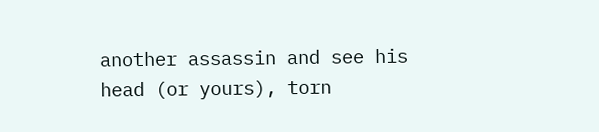another assassin and see his head (or yours), torn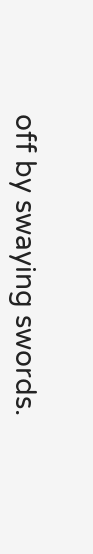off by swaying swords.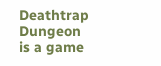Deathtrap Dungeon is a game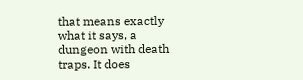that means exactly what it says, a dungeon with death traps. It does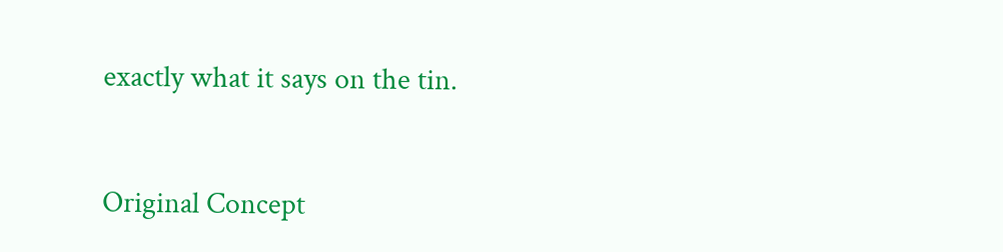exactly what it says on the tin.


Original Concept